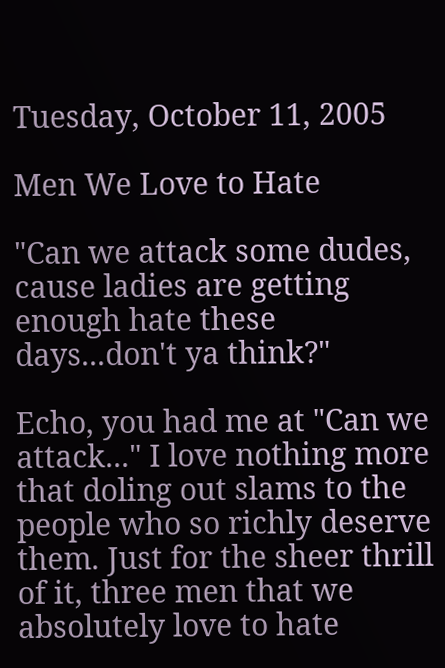Tuesday, October 11, 2005

Men We Love to Hate

"Can we attack some dudes, cause ladies are getting enough hate these days...don't ya think?"

Echo, you had me at "Can we attack..." I love nothing more that doling out slams to the people who so richly deserve them. Just for the sheer thrill of it, three men that we absolutely love to hate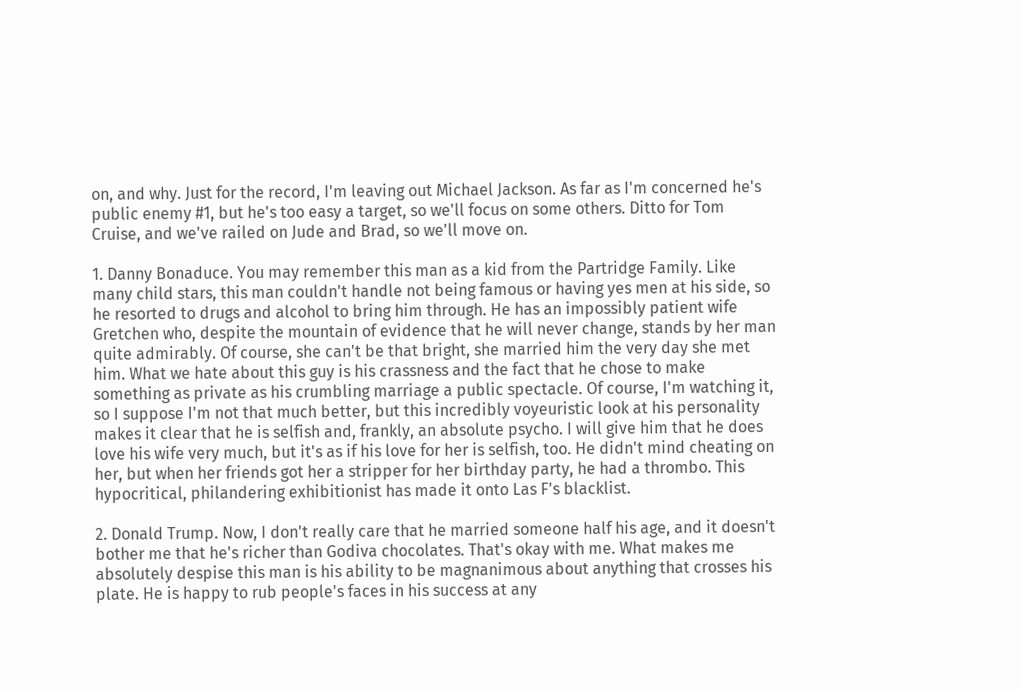on, and why. Just for the record, I'm leaving out Michael Jackson. As far as I'm concerned he's public enemy #1, but he's too easy a target, so we'll focus on some others. Ditto for Tom Cruise, and we've railed on Jude and Brad, so we'll move on.

1. Danny Bonaduce. You may remember this man as a kid from the Partridge Family. Like many child stars, this man couldn't handle not being famous or having yes men at his side, so he resorted to drugs and alcohol to bring him through. He has an impossibly patient wife Gretchen who, despite the mountain of evidence that he will never change, stands by her man quite admirably. Of course, she can't be that bright, she married him the very day she met him. What we hate about this guy is his crassness and the fact that he chose to make something as private as his crumbling marriage a public spectacle. Of course, I'm watching it, so I suppose I'm not that much better, but this incredibly voyeuristic look at his personality makes it clear that he is selfish and, frankly, an absolute psycho. I will give him that he does love his wife very much, but it's as if his love for her is selfish, too. He didn't mind cheating on her, but when her friends got her a stripper for her birthday party, he had a thrombo. This hypocritical, philandering exhibitionist has made it onto Las F's blacklist.

2. Donald Trump. Now, I don't really care that he married someone half his age, and it doesn't bother me that he's richer than Godiva chocolates. That's okay with me. What makes me absolutely despise this man is his ability to be magnanimous about anything that crosses his plate. He is happy to rub people's faces in his success at any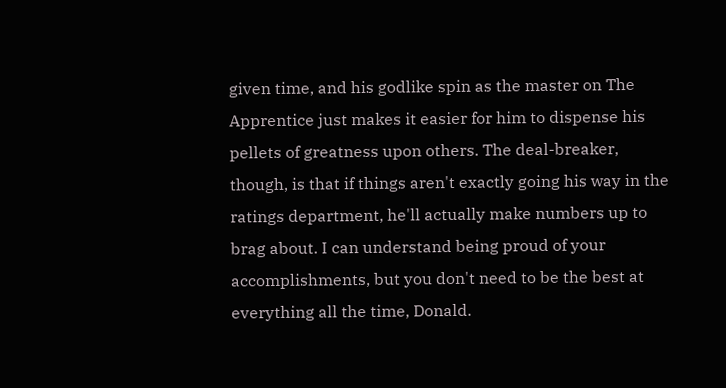given time, and his godlike spin as the master on The Apprentice just makes it easier for him to dispense his pellets of greatness upon others. The deal-breaker, though, is that if things aren't exactly going his way in the ratings department, he'll actually make numbers up to brag about. I can understand being proud of your accomplishments, but you don't need to be the best at everything all the time, Donald.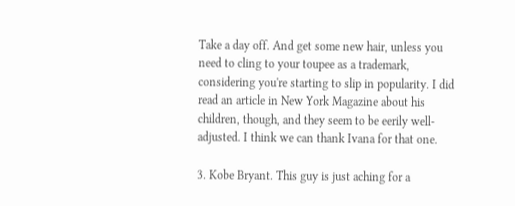Take a day off. And get some new hair, unless you need to cling to your toupee as a trademark, considering you're starting to slip in popularity. I did read an article in New York Magazine about his children, though, and they seem to be eerily well-adjusted. I think we can thank Ivana for that one.

3. Kobe Bryant. This guy is just aching for a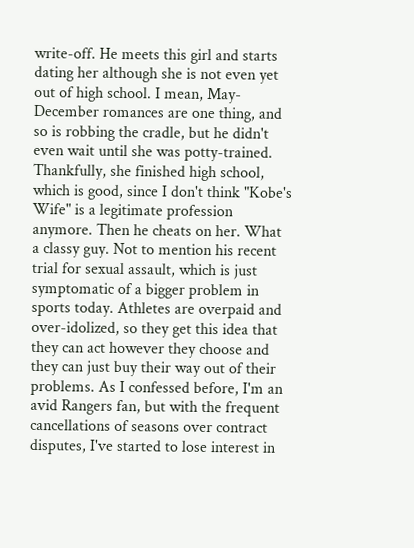write-off. He meets this girl and starts dating her although she is not even yet out of high school. I mean, May-December romances are one thing, and so is robbing the cradle, but he didn't even wait until she was potty-trained. Thankfully, she finished high school, which is good, since I don't think "Kobe's Wife" is a legitimate profession anymore. Then he cheats on her. What a classy guy. Not to mention his recent trial for sexual assault, which is just symptomatic of a bigger problem in sports today. Athletes are overpaid and over-idolized, so they get this idea that they can act however they choose and they can just buy their way out of their problems. As I confessed before, I'm an avid Rangers fan, but with the frequent cancellations of seasons over contract disputes, I've started to lose interest in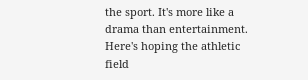the sport. It's more like a drama than entertainment. Here's hoping the athletic field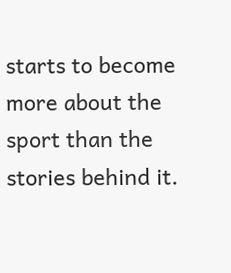starts to become more about the sport than the stories behind it.